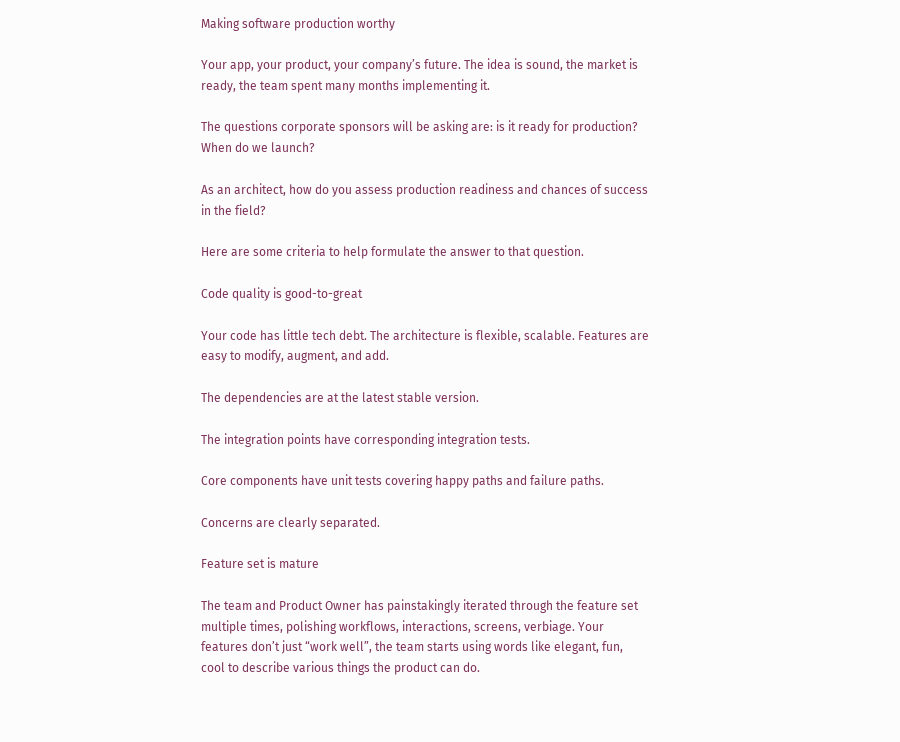Making software production worthy

Your app, your product, your company’s future. The idea is sound, the market is ready, the team spent many months implementing it.

The questions corporate sponsors will be asking are: is it ready for production? When do we launch?

As an architect, how do you assess production readiness and chances of success in the field?

Here are some criteria to help formulate the answer to that question.

Code quality is good-to-great

Your code has little tech debt. The architecture is flexible, scalable. Features are easy to modify, augment, and add.

The dependencies are at the latest stable version.

The integration points have corresponding integration tests.

Core components have unit tests covering happy paths and failure paths.

Concerns are clearly separated.

Feature set is mature

The team and Product Owner has painstakingly iterated through the feature set multiple times, polishing workflows, interactions, screens, verbiage. Your features don’t just “work well”, the team starts using words like elegant, fun, cool to describe various things the product can do.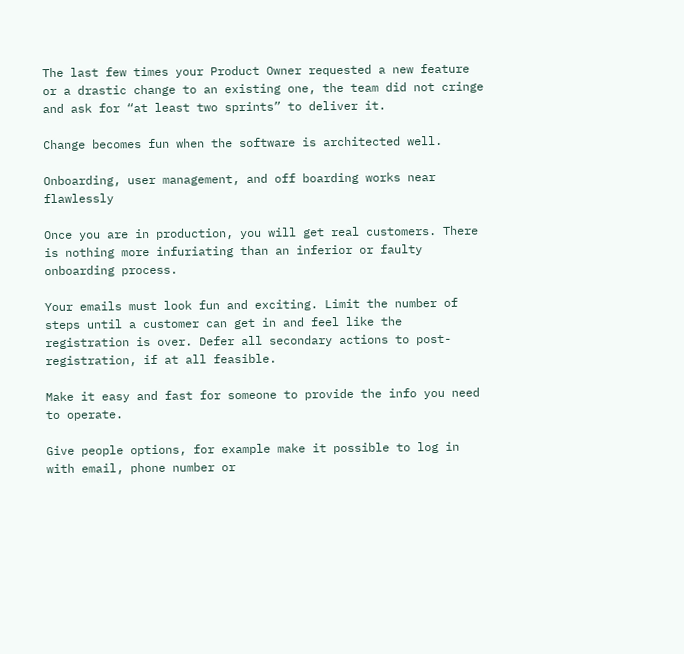The last few times your Product Owner requested a new feature or a drastic change to an existing one, the team did not cringe and ask for “at least two sprints” to deliver it.

Change becomes fun when the software is architected well.

Onboarding, user management, and off boarding works near flawlessly

Once you are in production, you will get real customers. There is nothing more infuriating than an inferior or faulty onboarding process.

Your emails must look fun and exciting. Limit the number of steps until a customer can get in and feel like the registration is over. Defer all secondary actions to post-registration, if at all feasible.

Make it easy and fast for someone to provide the info you need to operate.

Give people options, for example make it possible to log in with email, phone number or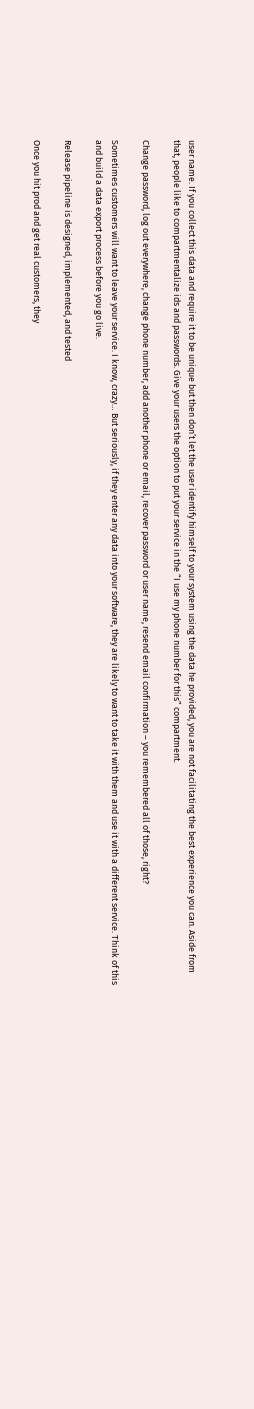user name. If you collect this data and require it to be unique but then don’t let the user identify himself to your system using the data he provided, you are not facilitating the best experience you can. Aside from that, people like to compartmentalize ids and passwords. Give your users the option to put your service in the “I use my phone number for this” compartment.

Change password, log out everywhere, change phone number, add another phone or email, recover password or user name, resend email confirmation – you remembered all of those, right?

Sometimes customers will want to leave your service. I know, crazy… But seriously, if they enter any data into your software, they are likely to want to take it with them and use it with a different service. Think of this and build a data export process before you go live.

Release pipeline is designed, implemented, and tested

Once you hit prod and get real customers, they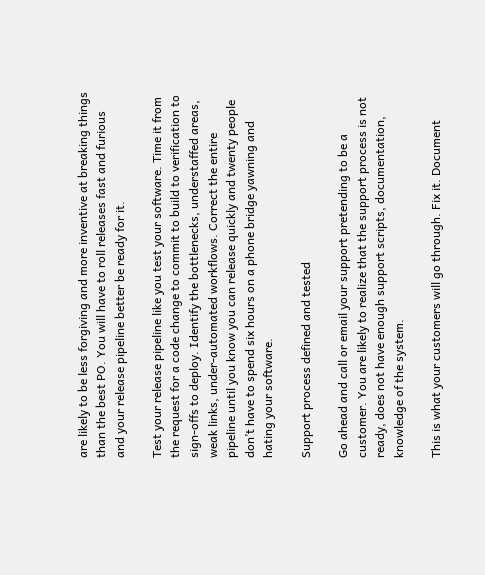are likely to be less forgiving and more inventive at breaking things than the best PO. You will have to roll releases fast and furious and your release pipeline better be ready for it.

Test your release pipeline like you test your software. Time it from the request for a code change to commit to build to verification to sign-offs to deploy. Identify the bottlenecks, understaffed areas, weak links, under-automated workflows. Correct the entire pipeline until you know you can release quickly and twenty people don’t have to spend six hours on a phone bridge yawning and hating your software.

Support process defined and tested

Go ahead and call or email your support pretending to be a customer. You are likely to realize that the support process is not ready, does not have enough support scripts, documentation, knowledge of the system.

This is what your customers will go through. Fix it. Document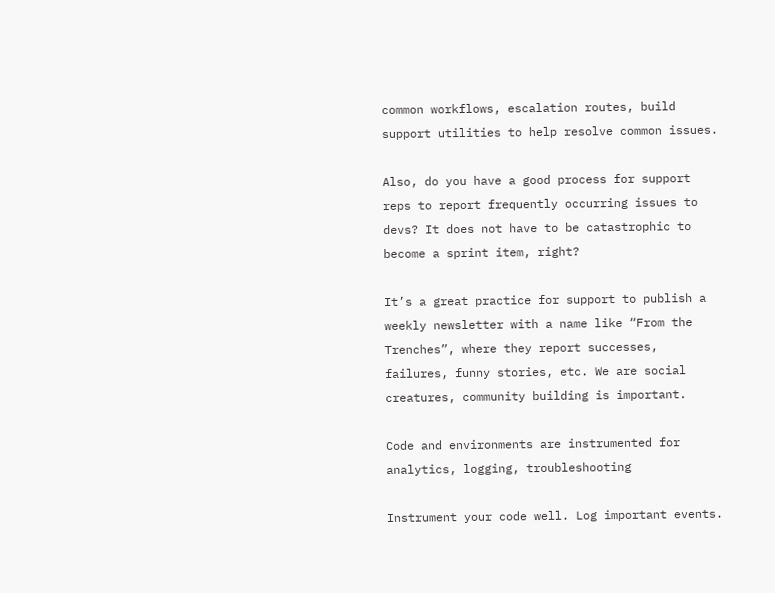common workflows, escalation routes, build support utilities to help resolve common issues.

Also, do you have a good process for support reps to report frequently occurring issues to devs? It does not have to be catastrophic to become a sprint item, right?

It’s a great practice for support to publish a weekly newsletter with a name like “From the Trenches”, where they report successes, failures, funny stories, etc. We are social creatures, community building is important.

Code and environments are instrumented for analytics, logging, troubleshooting

Instrument your code well. Log important events.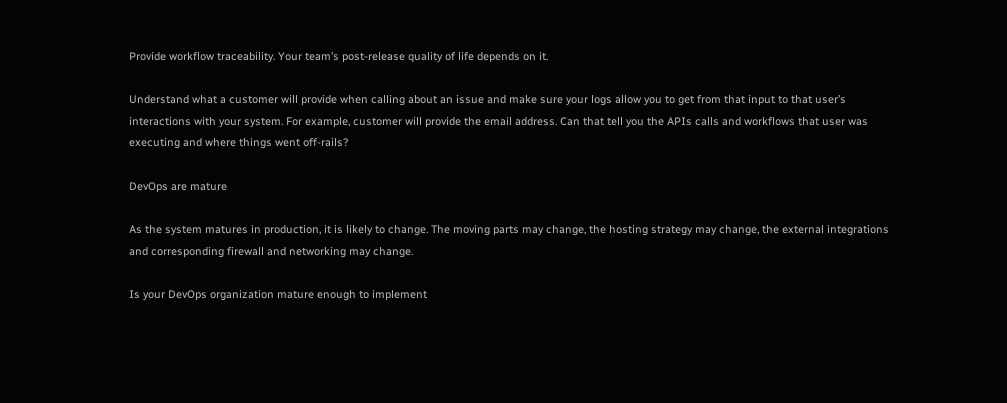Provide workflow traceability. Your team’s post-release quality of life depends on it.

Understand what a customer will provide when calling about an issue and make sure your logs allow you to get from that input to that user’s interactions with your system. For example, customer will provide the email address. Can that tell you the APIs calls and workflows that user was executing and where things went off-rails?

DevOps are mature

As the system matures in production, it is likely to change. The moving parts may change, the hosting strategy may change, the external integrations and corresponding firewall and networking may change.

Is your DevOps organization mature enough to implement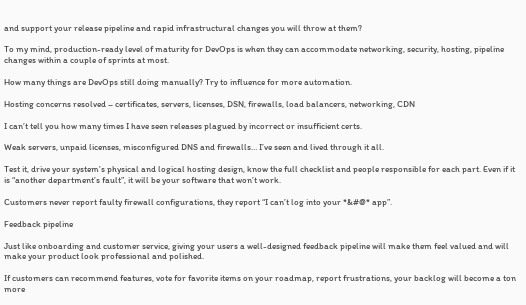and support your release pipeline and rapid infrastructural changes you will throw at them?

To my mind, production-ready level of maturity for DevOps is when they can accommodate networking, security, hosting, pipeline changes within a couple of sprints at most.

How many things are DevOps still doing manually? Try to influence for more automation.

Hosting concerns resolved – certificates, servers, licenses, DSN, firewalls, load balancers, networking, CDN

I can’t tell you how many times I have seen releases plagued by incorrect or insufficient certs.

Weak servers, unpaid licenses, misconfigured DNS and firewalls… I’ve seen and lived through it all.

Test it, drive your system’s physical and logical hosting design, know the full checklist and people responsible for each part. Even if it is “another department’s fault”, it will be your software that won’t work.

Customers never report faulty firewall configurations, they report “I can’t log into your *&#@* app”.

Feedback pipeline

Just like onboarding and customer service, giving your users a well-designed feedback pipeline will make them feel valued and will make your product look professional and polished.

If customers can recommend features, vote for favorite items on your roadmap, report frustrations, your backlog will become a ton more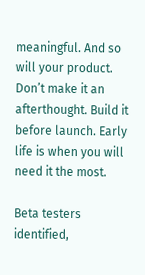meaningful. And so will your product. Don’t make it an afterthought. Build it before launch. Early life is when you will need it the most.

Beta testers identified,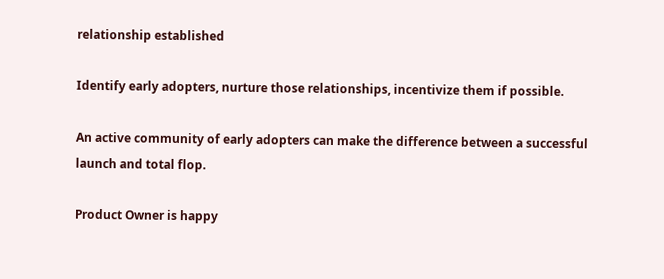relationship established

Identify early adopters, nurture those relationships, incentivize them if possible.

An active community of early adopters can make the difference between a successful launch and total flop.

Product Owner is happy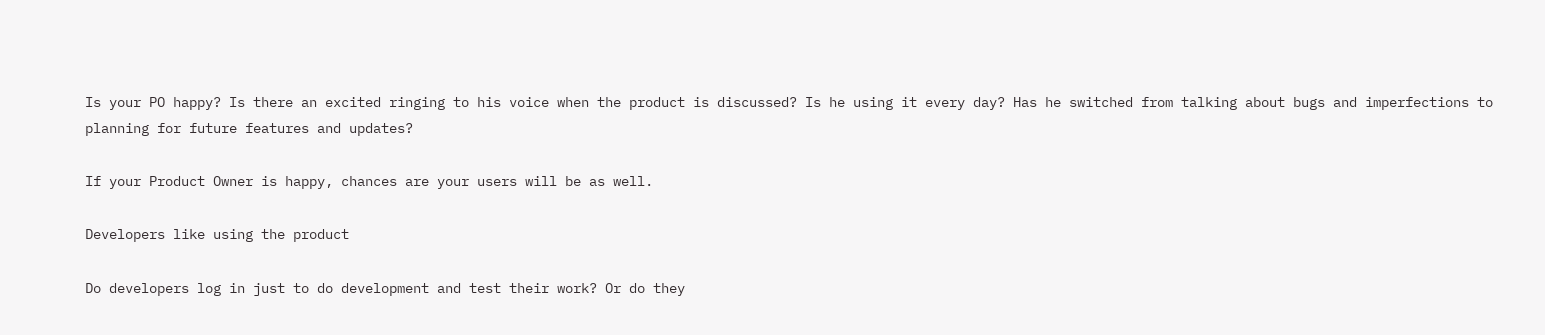Is your PO happy? Is there an excited ringing to his voice when the product is discussed? Is he using it every day? Has he switched from talking about bugs and imperfections to planning for future features and updates?

If your Product Owner is happy, chances are your users will be as well.

Developers like using the product

Do developers log in just to do development and test their work? Or do they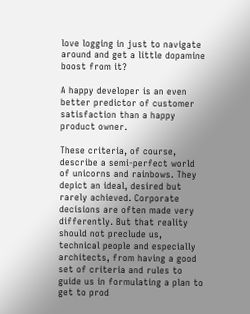love logging in just to navigate around and get a little dopamine boost from it?

A happy developer is an even better predictor of customer satisfaction than a happy product owner.

These criteria, of course, describe a semi-perfect world of unicorns and rainbows. They depict an ideal, desired but rarely achieved. Corporate decisions are often made very differently. But that reality should not preclude us, technical people and especially architects, from having a good set of criteria and rules to guide us in formulating a plan to get to prod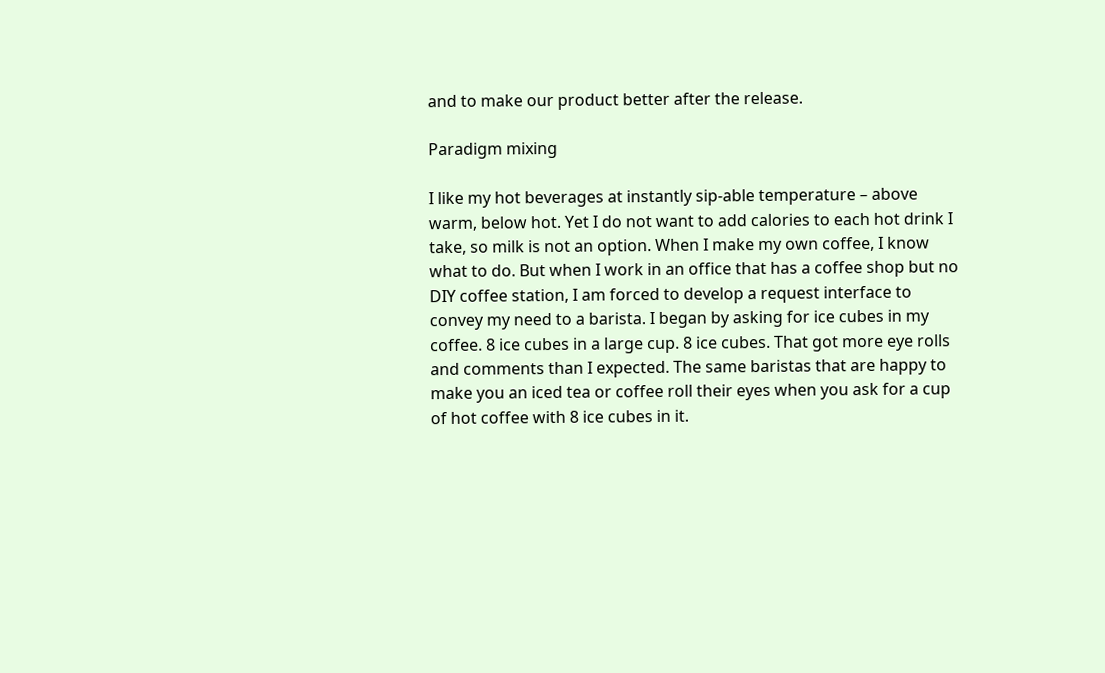and to make our product better after the release.

Paradigm mixing

I like my hot beverages at instantly sip-able temperature – above warm, below hot. Yet I do not want to add calories to each hot drink I take, so milk is not an option. When I make my own coffee, I know what to do. But when I work in an office that has a coffee shop but no DIY coffee station, I am forced to develop a request interface to convey my need to a barista. I began by asking for ice cubes in my coffee. 8 ice cubes in a large cup. 8 ice cubes. That got more eye rolls and comments than I expected. The same baristas that are happy to make you an iced tea or coffee roll their eyes when you ask for a cup of hot coffee with 8 ice cubes in it.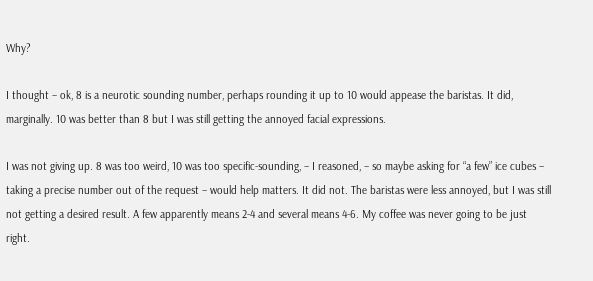Why?

I thought – ok, 8 is a neurotic sounding number, perhaps rounding it up to 10 would appease the baristas. It did, marginally. 10 was better than 8 but I was still getting the annoyed facial expressions.

I was not giving up. 8 was too weird, 10 was too specific-sounding, – I reasoned, – so maybe asking for “a few” ice cubes – taking a precise number out of the request – would help matters. It did not. The baristas were less annoyed, but I was still not getting a desired result. A few apparently means 2-4 and several means 4-6. My coffee was never going to be just right.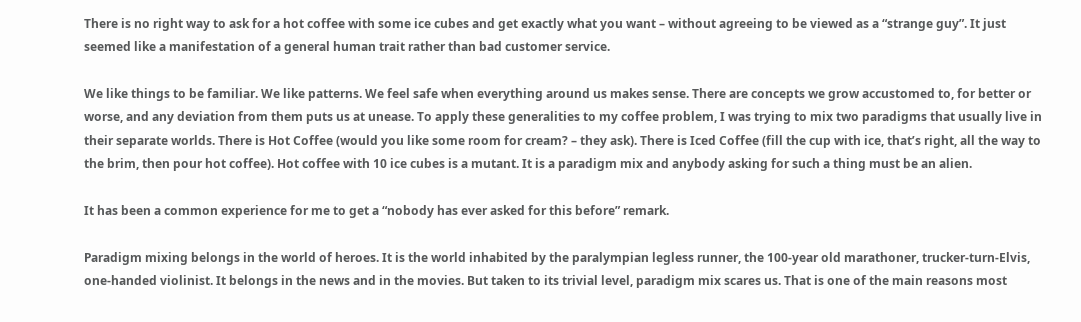There is no right way to ask for a hot coffee with some ice cubes and get exactly what you want – without agreeing to be viewed as a “strange guy”. It just seemed like a manifestation of a general human trait rather than bad customer service.

We like things to be familiar. We like patterns. We feel safe when everything around us makes sense. There are concepts we grow accustomed to, for better or worse, and any deviation from them puts us at unease. To apply these generalities to my coffee problem, I was trying to mix two paradigms that usually live in their separate worlds. There is Hot Coffee (would you like some room for cream? – they ask). There is Iced Coffee (fill the cup with ice, that’s right, all the way to the brim, then pour hot coffee). Hot coffee with 10 ice cubes is a mutant. It is a paradigm mix and anybody asking for such a thing must be an alien.

It has been a common experience for me to get a “nobody has ever asked for this before” remark.

Paradigm mixing belongs in the world of heroes. It is the world inhabited by the paralympian legless runner, the 100-year old marathoner, trucker-turn-Elvis, one-handed violinist. It belongs in the news and in the movies. But taken to its trivial level, paradigm mix scares us. That is one of the main reasons most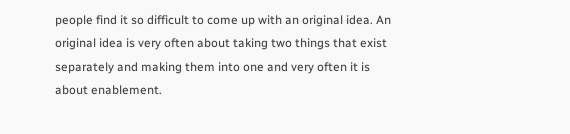people find it so difficult to come up with an original idea. An original idea is very often about taking two things that exist separately and making them into one and very often it is about enablement.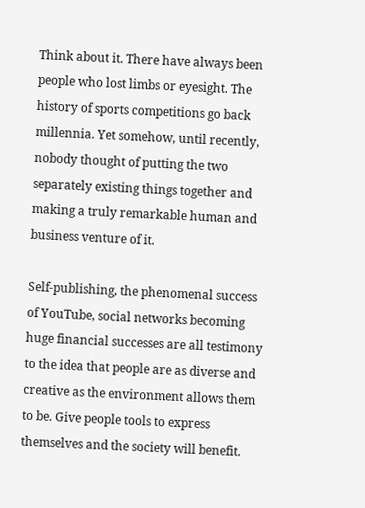Think about it. There have always been people who lost limbs or eyesight. The history of sports competitions go back millennia. Yet somehow, until recently, nobody thought of putting the two separately existing things together and making a truly remarkable human and business venture of it.

Self-publishing, the phenomenal success of YouTube, social networks becoming huge financial successes are all testimony to the idea that people are as diverse and creative as the environment allows them to be. Give people tools to express themselves and the society will benefit.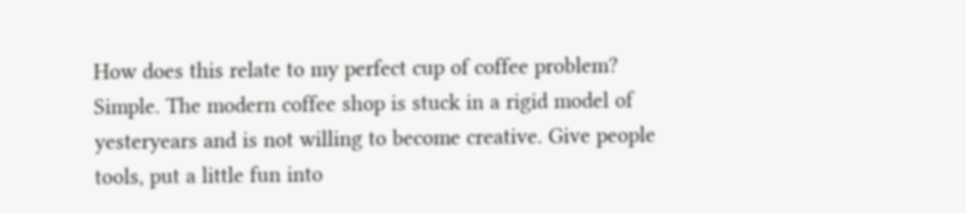How does this relate to my perfect cup of coffee problem? Simple. The modern coffee shop is stuck in a rigid model of yesteryears and is not willing to become creative. Give people tools, put a little fun into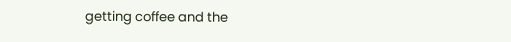getting coffee and the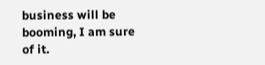business will be booming, I am sure of it.